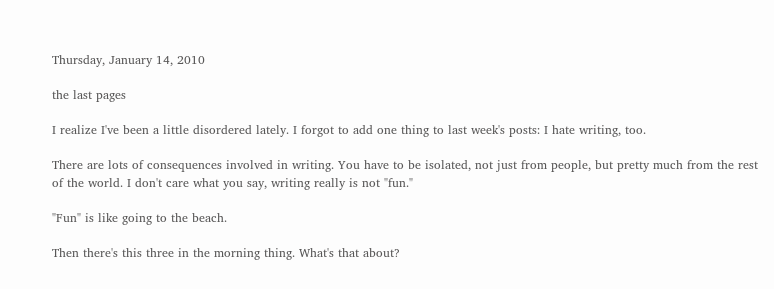Thursday, January 14, 2010

the last pages

I realize I've been a little disordered lately. I forgot to add one thing to last week's posts: I hate writing, too.

There are lots of consequences involved in writing. You have to be isolated, not just from people, but pretty much from the rest of the world. I don't care what you say, writing really is not "fun."

"Fun" is like going to the beach.

Then there's this three in the morning thing. What's that about?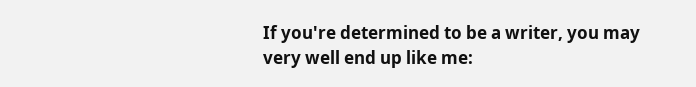If you're determined to be a writer, you may very well end up like me: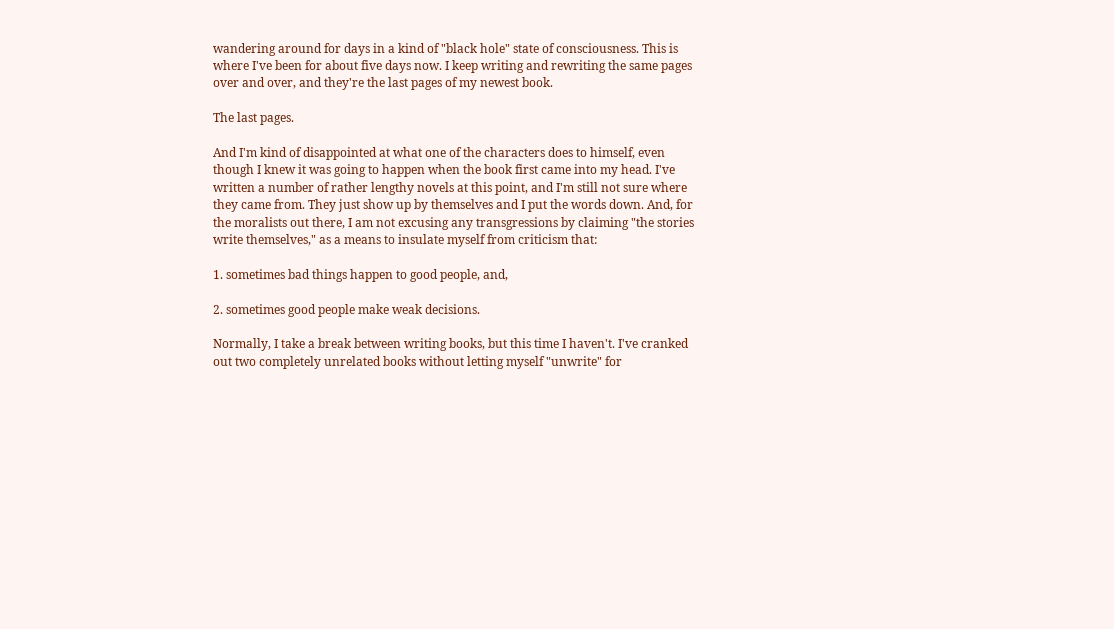wandering around for days in a kind of "black hole" state of consciousness. This is where I've been for about five days now. I keep writing and rewriting the same pages over and over, and they're the last pages of my newest book.

The last pages.

And I'm kind of disappointed at what one of the characters does to himself, even though I knew it was going to happen when the book first came into my head. I've written a number of rather lengthy novels at this point, and I'm still not sure where they came from. They just show up by themselves and I put the words down. And, for the moralists out there, I am not excusing any transgressions by claiming "the stories write themselves," as a means to insulate myself from criticism that:

1. sometimes bad things happen to good people, and,

2. sometimes good people make weak decisions.

Normally, I take a break between writing books, but this time I haven't. I've cranked out two completely unrelated books without letting myself "unwrite" for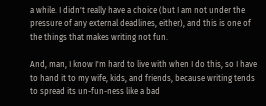a while. I didn't really have a choice (but I am not under the pressure of any external deadlines, either), and this is one of the things that makes writing not fun.

And, man, I know I'm hard to live with when I do this, so I have to hand it to my wife, kids, and friends, because writing tends to spread its un-fun-ness like a bad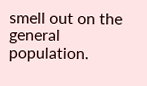smell out on the general population.